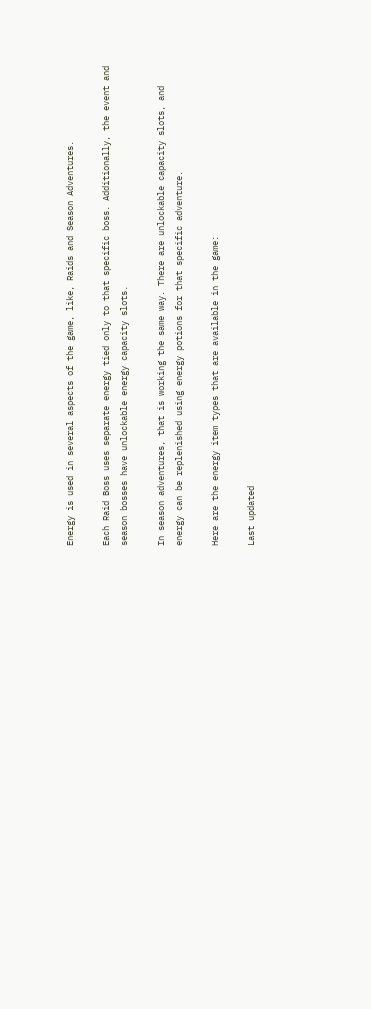Energy is used in several aspects of the game, like, Raids and Season Adventures.

Each Raid Boss uses separate energy tied only to that specific boss. Additionally, the event and season bosses have unlockable energy capacity slots.

In season adventures, that is working the same way. There are unlockable capacity slots, and energy can be replenished using energy potions for that specific adventure.

Here are the energy item types that are available in the game:

Last updated